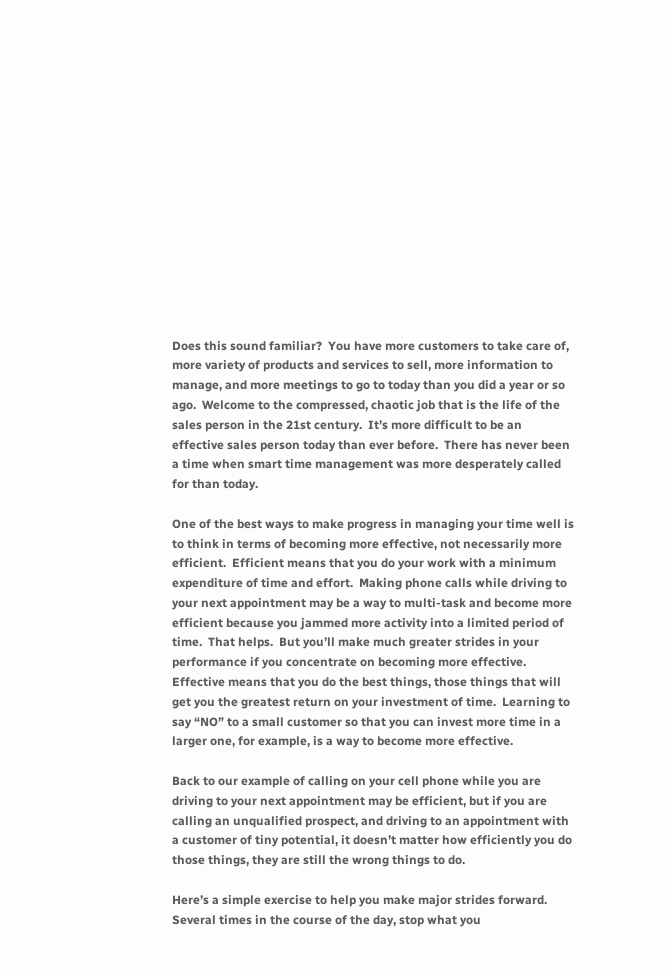Does this sound familiar?  You have more customers to take care of, more variety of products and services to sell, more information to manage, and more meetings to go to today than you did a year or so ago.  Welcome to the compressed, chaotic job that is the life of the sales person in the 21st century.  It’s more difficult to be an effective sales person today than ever before.  There has never been a time when smart time management was more desperately called for than today.

One of the best ways to make progress in managing your time well is to think in terms of becoming more effective, not necessarily more efficient.  Efficient means that you do your work with a minimum expenditure of time and effort.  Making phone calls while driving to your next appointment may be a way to multi-task and become more efficient because you jammed more activity into a limited period of time.  That helps.  But you’ll make much greater strides in your performance if you concentrate on becoming more effective.  Effective means that you do the best things, those things that will get you the greatest return on your investment of time.  Learning to say “NO” to a small customer so that you can invest more time in a larger one, for example, is a way to become more effective.

Back to our example of calling on your cell phone while you are driving to your next appointment may be efficient, but if you are calling an unqualified prospect, and driving to an appointment with a customer of tiny potential, it doesn’t matter how efficiently you do those things, they are still the wrong things to do.

Here’s a simple exercise to help you make major strides forward.  Several times in the course of the day, stop what you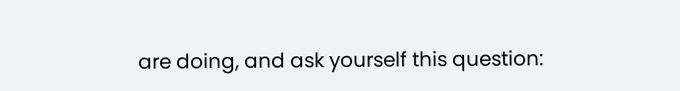are doing, and ask yourself this question: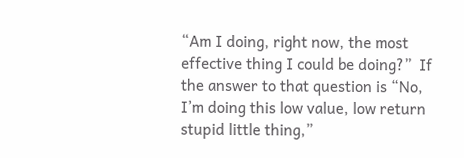“Am I doing, right now, the most effective thing I could be doing?”  If the answer to that question is “No, I’m doing this low value, low return stupid little thing,”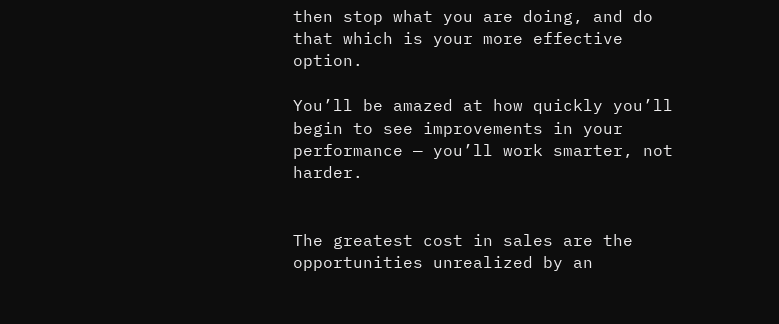then stop what you are doing, and do that which is your more effective option.

You’ll be amazed at how quickly you’ll begin to see improvements in your performance — you’ll work smarter, not harder.


The greatest cost in sales are the opportunities unrealized by an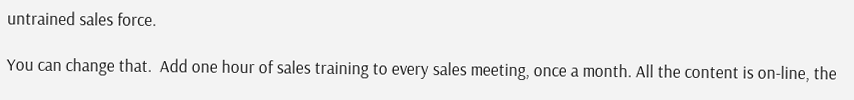untrained sales force.

You can change that.  Add one hour of sales training to every sales meeting, once a month. All the content is on-line, the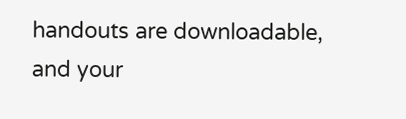handouts are downloadable, and your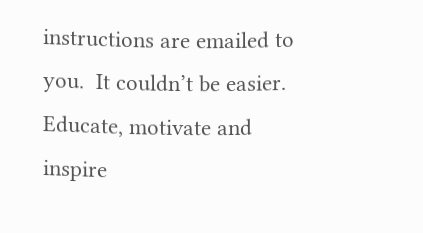instructions are emailed to you.  It couldn’t be easier.  Educate, motivate and inspire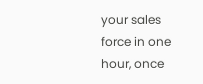your sales force in one hour, once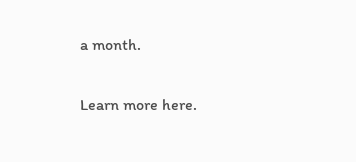a month.

Learn more here.